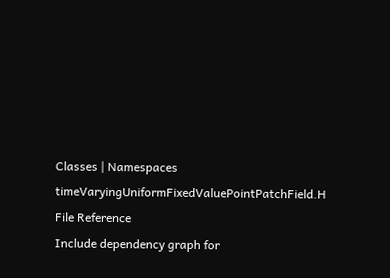Classes | Namespaces
timeVaryingUniformFixedValuePointPatchField.H File Reference
Include dependency graph for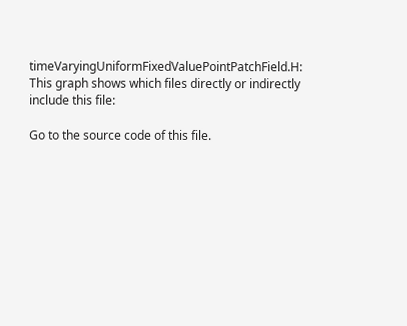timeVaryingUniformFixedValuePointPatchField.H:
This graph shows which files directly or indirectly include this file:

Go to the source code of this file.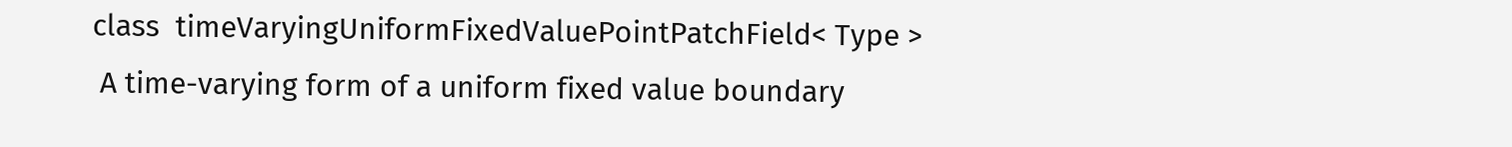class  timeVaryingUniformFixedValuePointPatchField< Type >
 A time-varying form of a uniform fixed value boundary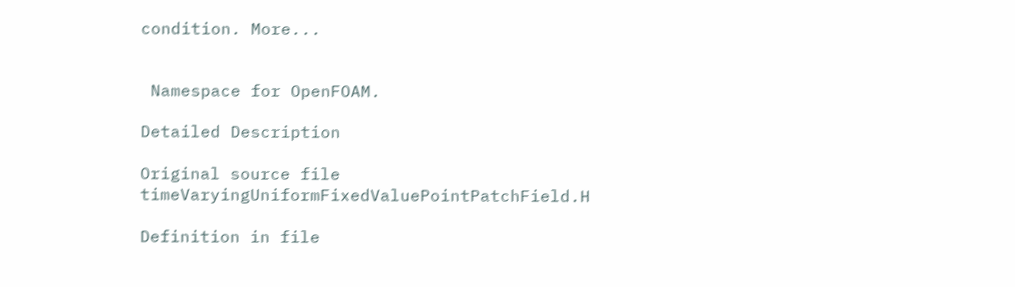condition. More...


 Namespace for OpenFOAM.

Detailed Description

Original source file timeVaryingUniformFixedValuePointPatchField.H

Definition in file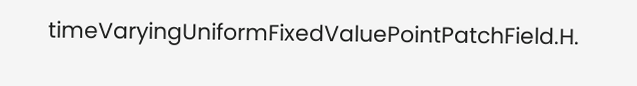timeVaryingUniformFixedValuePointPatchField.H.